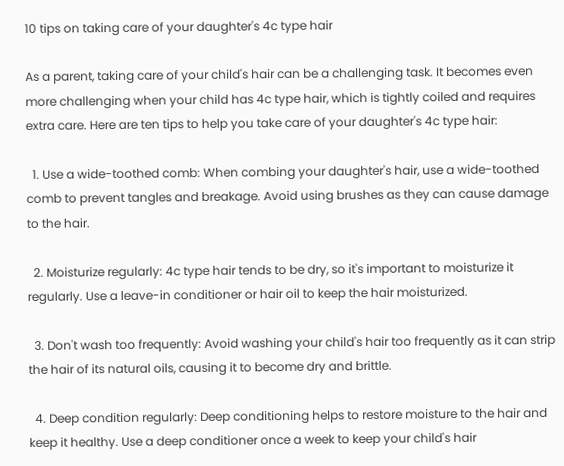10 tips on taking care of your daughter's 4c type hair

As a parent, taking care of your child's hair can be a challenging task. It becomes even more challenging when your child has 4c type hair, which is tightly coiled and requires extra care. Here are ten tips to help you take care of your daughter's 4c type hair:

  1. Use a wide-toothed comb: When combing your daughter's hair, use a wide-toothed comb to prevent tangles and breakage. Avoid using brushes as they can cause damage to the hair.

  2. Moisturize regularly: 4c type hair tends to be dry, so it's important to moisturize it regularly. Use a leave-in conditioner or hair oil to keep the hair moisturized.

  3. Don't wash too frequently: Avoid washing your child's hair too frequently as it can strip the hair of its natural oils, causing it to become dry and brittle.

  4. Deep condition regularly: Deep conditioning helps to restore moisture to the hair and keep it healthy. Use a deep conditioner once a week to keep your child's hair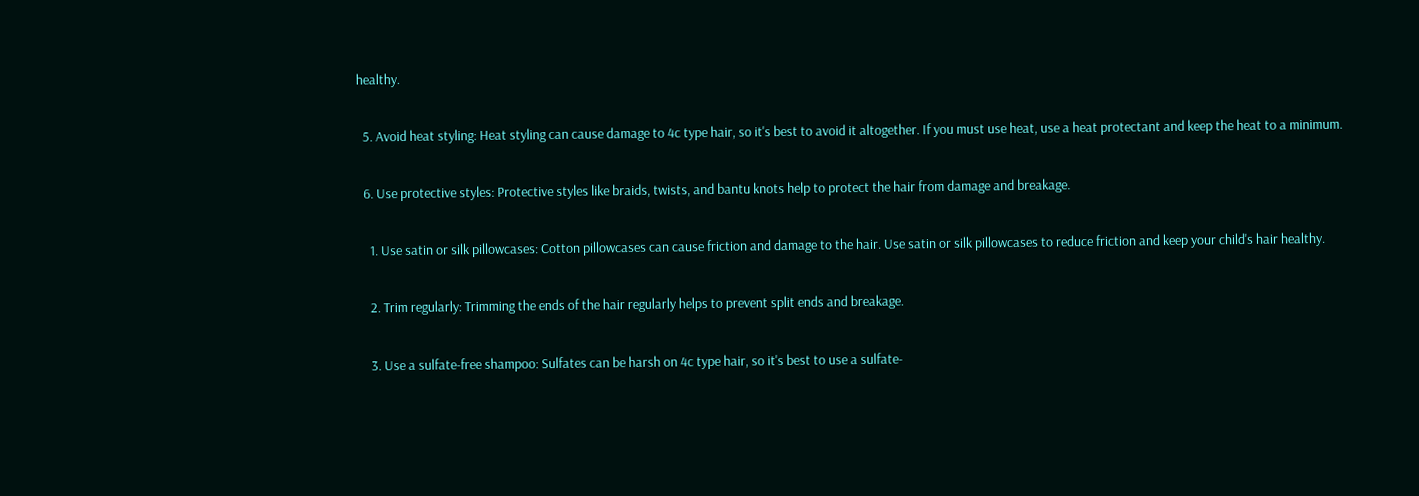healthy.

  5. Avoid heat styling: Heat styling can cause damage to 4c type hair, so it's best to avoid it altogether. If you must use heat, use a heat protectant and keep the heat to a minimum.

  6. Use protective styles: Protective styles like braids, twists, and bantu knots help to protect the hair from damage and breakage.

    1. Use satin or silk pillowcases: Cotton pillowcases can cause friction and damage to the hair. Use satin or silk pillowcases to reduce friction and keep your child's hair healthy.

    2. Trim regularly: Trimming the ends of the hair regularly helps to prevent split ends and breakage.

    3. Use a sulfate-free shampoo: Sulfates can be harsh on 4c type hair, so it's best to use a sulfate-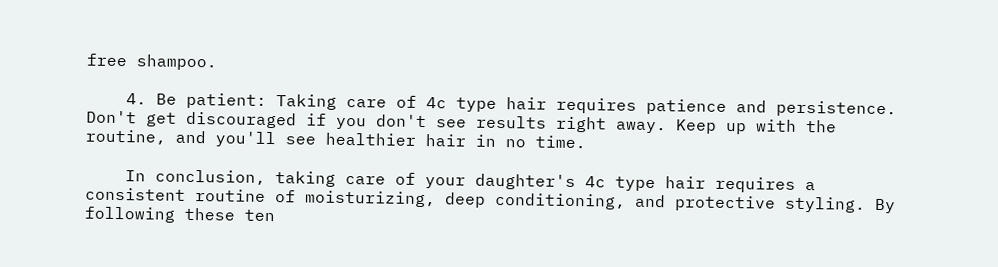free shampoo.

    4. Be patient: Taking care of 4c type hair requires patience and persistence. Don't get discouraged if you don't see results right away. Keep up with the routine, and you'll see healthier hair in no time.

    In conclusion, taking care of your daughter's 4c type hair requires a consistent routine of moisturizing, deep conditioning, and protective styling. By following these ten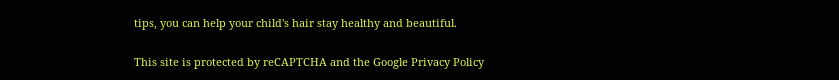tips, you can help your child's hair stay healthy and beautiful.

This site is protected by reCAPTCHA and the Google Privacy Policy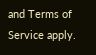and Terms of Service apply.